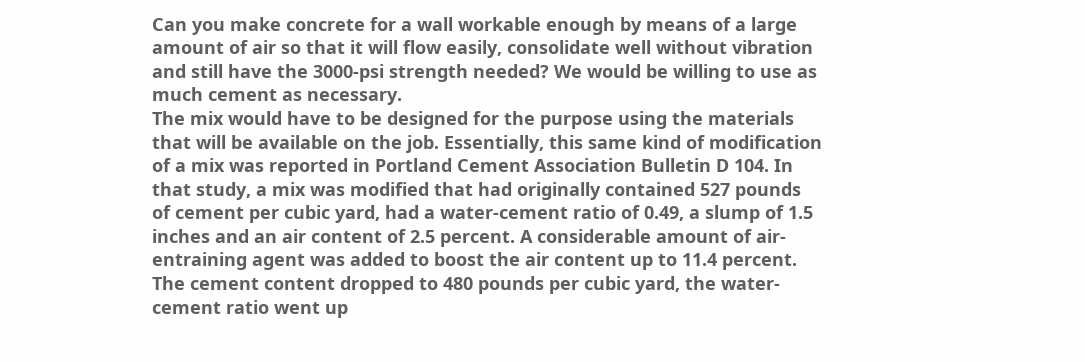Can you make concrete for a wall workable enough by means of a large amount of air so that it will flow easily, consolidate well without vibration and still have the 3000-psi strength needed? We would be willing to use as much cement as necessary.
The mix would have to be designed for the purpose using the materials that will be available on the job. Essentially, this same kind of modification of a mix was reported in Portland Cement Association Bulletin D 104. In that study, a mix was modified that had originally contained 527 pounds of cement per cubic yard, had a water-cement ratio of 0.49, a slump of 1.5 inches and an air content of 2.5 percent. A considerable amount of air-entraining agent was added to boost the air content up to 11.4 percent. The cement content dropped to 480 pounds per cubic yard, the water-cement ratio went up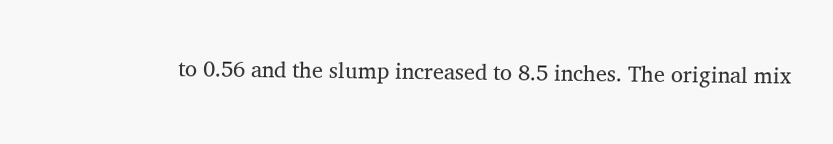to 0.56 and the slump increased to 8.5 inches. The original mix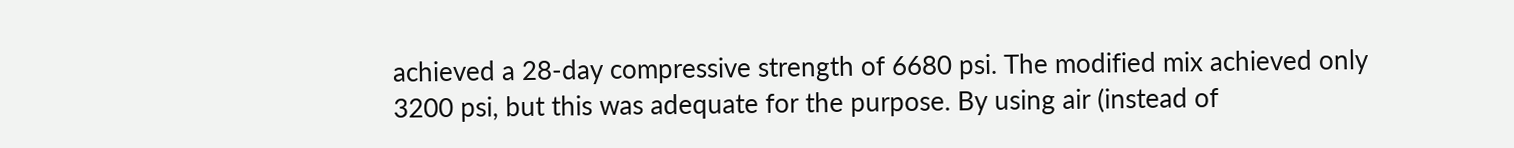achieved a 28-day compressive strength of 6680 psi. The modified mix achieved only 3200 psi, but this was adequate for the purpose. By using air (instead of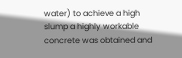water) to achieve a high slump a highly workable concrete was obtained and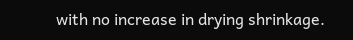with no increase in drying shrinkage.